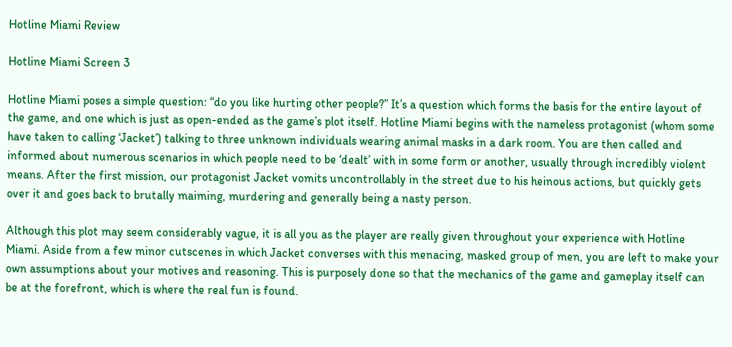Hotline Miami Review

Hotline Miami Screen 3

Hotline Miami poses a simple question: “do you like hurting other people?” It’s a question which forms the basis for the entire layout of the game, and one which is just as open-ended as the game’s plot itself. Hotline Miami begins with the nameless protagonist (whom some have taken to calling ‘Jacket’) talking to three unknown individuals wearing animal masks in a dark room. You are then called and informed about numerous scenarios in which people need to be ‘dealt’ with in some form or another, usually through incredibly violent means. After the first mission, our protagonist Jacket vomits uncontrollably in the street due to his heinous actions, but quickly gets over it and goes back to brutally maiming, murdering and generally being a nasty person.

Although this plot may seem considerably vague, it is all you as the player are really given throughout your experience with Hotline Miami. Aside from a few minor cutscenes in which Jacket converses with this menacing, masked group of men, you are left to make your own assumptions about your motives and reasoning. This is purposely done so that the mechanics of the game and gameplay itself can be at the forefront, which is where the real fun is found.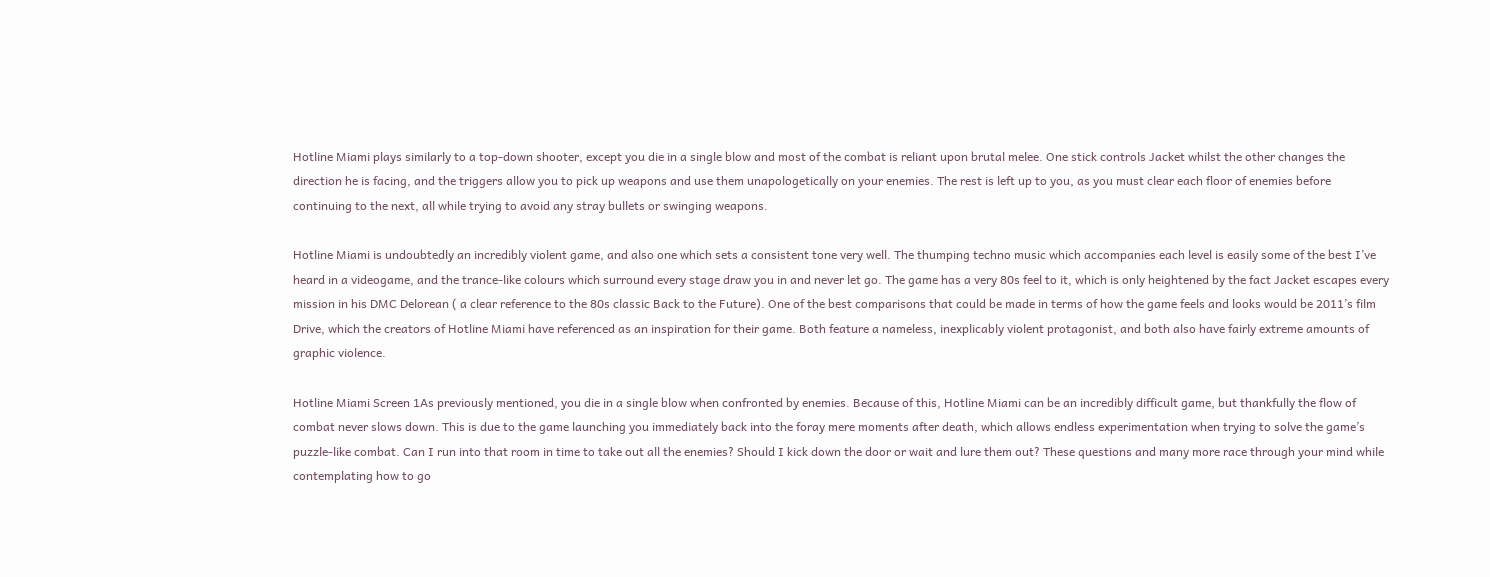Hotline Miami plays similarly to a top-down shooter, except you die in a single blow and most of the combat is reliant upon brutal melee. One stick controls Jacket whilst the other changes the direction he is facing, and the triggers allow you to pick up weapons and use them unapologetically on your enemies. The rest is left up to you, as you must clear each floor of enemies before continuing to the next, all while trying to avoid any stray bullets or swinging weapons.

Hotline Miami is undoubtedly an incredibly violent game, and also one which sets a consistent tone very well. The thumping techno music which accompanies each level is easily some of the best I’ve heard in a videogame, and the trance-like colours which surround every stage draw you in and never let go. The game has a very 80s feel to it, which is only heightened by the fact Jacket escapes every mission in his DMC Delorean ( a clear reference to the 80s classic Back to the Future). One of the best comparisons that could be made in terms of how the game feels and looks would be 2011’s film Drive, which the creators of Hotline Miami have referenced as an inspiration for their game. Both feature a nameless, inexplicably violent protagonist, and both also have fairly extreme amounts of graphic violence.

Hotline Miami Screen 1As previously mentioned, you die in a single blow when confronted by enemies. Because of this, Hotline Miami can be an incredibly difficult game, but thankfully the flow of combat never slows down. This is due to the game launching you immediately back into the foray mere moments after death, which allows endless experimentation when trying to solve the game’s puzzle-like combat. Can I run into that room in time to take out all the enemies? Should I kick down the door or wait and lure them out? These questions and many more race through your mind while contemplating how to go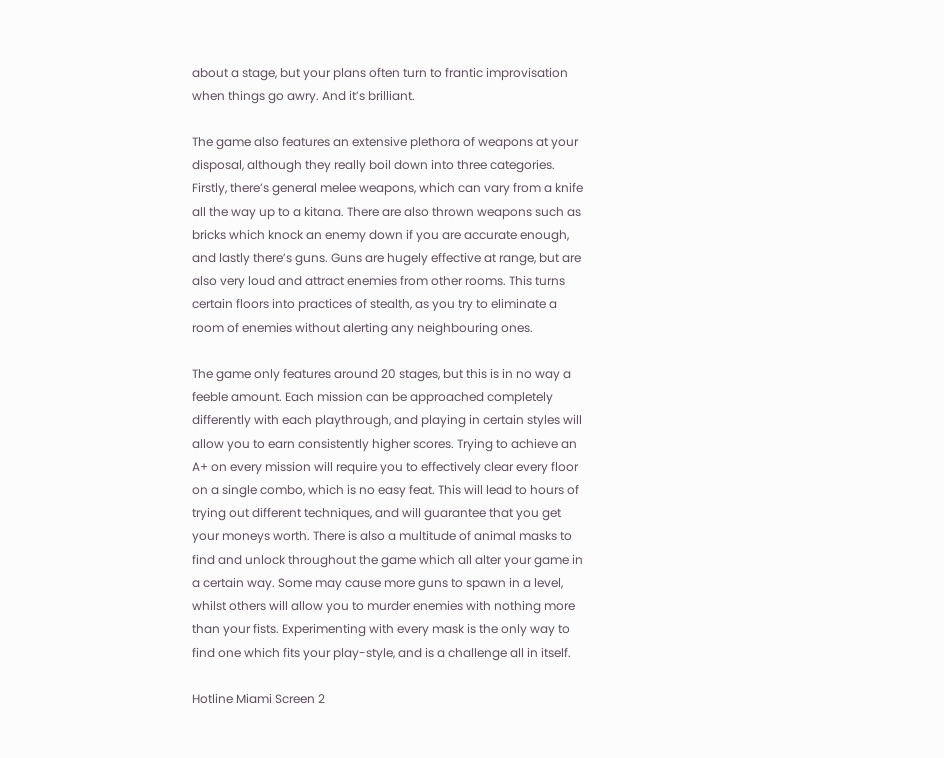about a stage, but your plans often turn to frantic improvisation when things go awry. And it’s brilliant.

The game also features an extensive plethora of weapons at your disposal, although they really boil down into three categories. Firstly, there’s general melee weapons, which can vary from a knife all the way up to a kitana. There are also thrown weapons such as bricks which knock an enemy down if you are accurate enough, and lastly there’s guns. Guns are hugely effective at range, but are also very loud and attract enemies from other rooms. This turns certain floors into practices of stealth, as you try to eliminate a room of enemies without alerting any neighbouring ones.

The game only features around 20 stages, but this is in no way a feeble amount. Each mission can be approached completely differently with each playthrough, and playing in certain styles will allow you to earn consistently higher scores. Trying to achieve an A+ on every mission will require you to effectively clear every floor on a single combo, which is no easy feat. This will lead to hours of trying out different techniques, and will guarantee that you get your moneys worth. There is also a multitude of animal masks to find and unlock throughout the game which all alter your game in a certain way. Some may cause more guns to spawn in a level, whilst others will allow you to murder enemies with nothing more than your fists. Experimenting with every mask is the only way to find one which fits your play-style, and is a challenge all in itself.

Hotline Miami Screen 2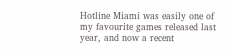Hotline Miami was easily one of my favourite games released last year, and now a recent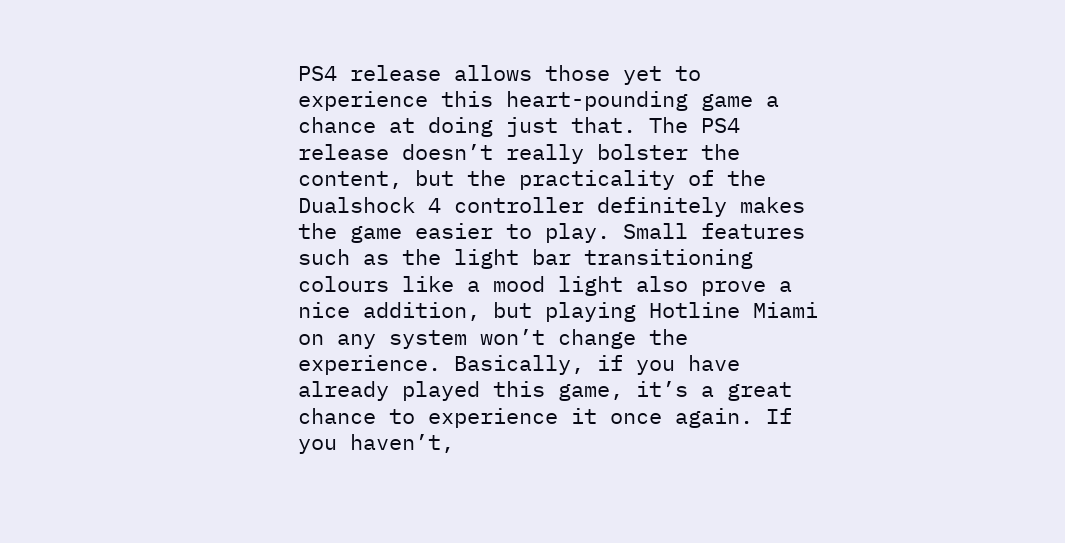PS4 release allows those yet to experience this heart-pounding game a chance at doing just that. The PS4 release doesn’t really bolster the content, but the practicality of the Dualshock 4 controller definitely makes the game easier to play. Small features such as the light bar transitioning colours like a mood light also prove a nice addition, but playing Hotline Miami on any system won’t change the experience. Basically, if you have already played this game, it’s a great chance to experience it once again. If you haven’t,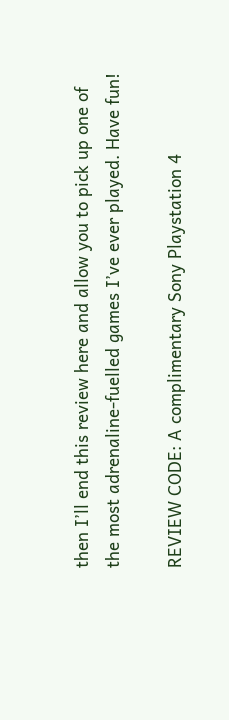then I’ll end this review here and allow you to pick up one of the most adrenaline-fuelled games I’ve ever played. Have fun!

REVIEW CODE: A complimentary Sony Playstation 4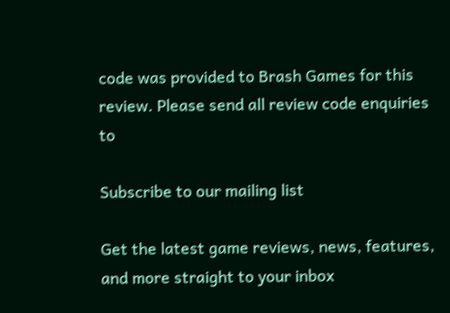code was provided to Brash Games for this review. Please send all review code enquiries to

Subscribe to our mailing list

Get the latest game reviews, news, features, and more straight to your inbox